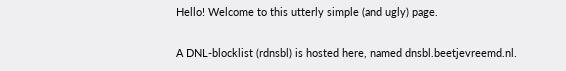Hello! Welcome to this utterly simple (and ugly) page.

A DNL-blocklist (rdnsbl) is hosted here, named dnsbl.beetjevreemd.nl.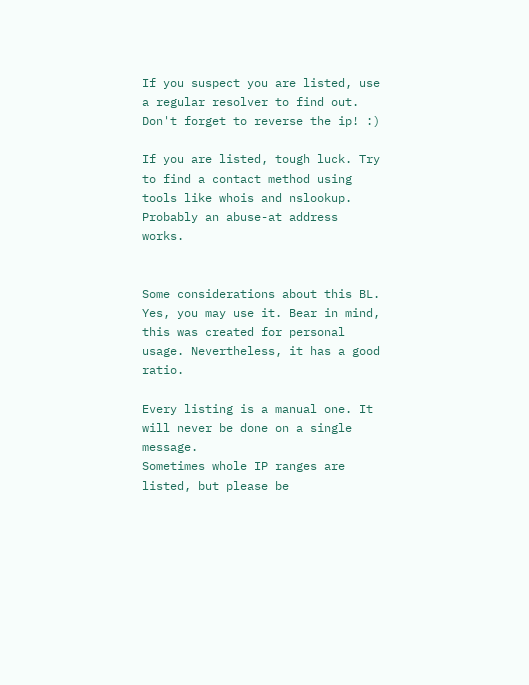If you suspect you are listed, use a regular resolver to find out. Don't forget to reverse the ip! :)

If you are listed, tough luck. Try to find a contact method using tools like whois and nslookup. Probably an abuse-at address works.


Some considerations about this BL. Yes, you may use it. Bear in mind, this was created for personal usage. Nevertheless, it has a good ratio.

Every listing is a manual one. It will never be done on a single message.
Sometimes whole IP ranges are listed, but please be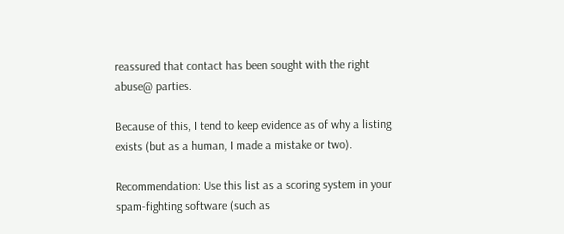reassured that contact has been sought with the right abuse@ parties.

Because of this, I tend to keep evidence as of why a listing exists (but as a human, I made a mistake or two).

Recommendation: Use this list as a scoring system in your spam-fighting software (such as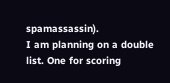spamassassin).
I am planning on a double list. One for scoring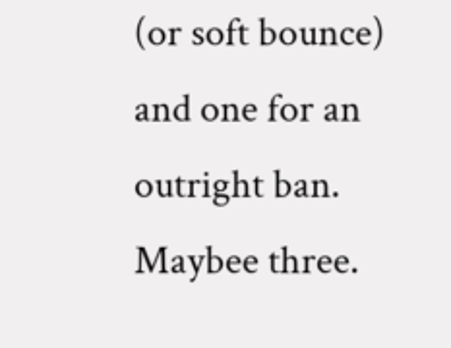(or soft bounce) and one for an outright ban. Maybee three.